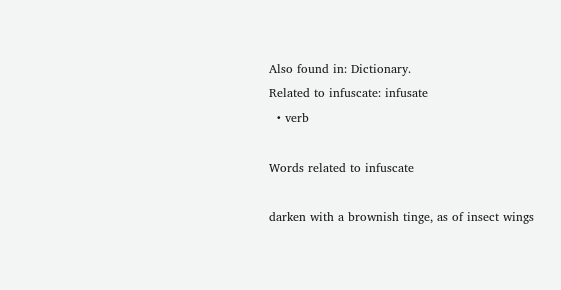Also found in: Dictionary.
Related to infuscate: infusate
  • verb

Words related to infuscate

darken with a brownish tinge, as of insect wings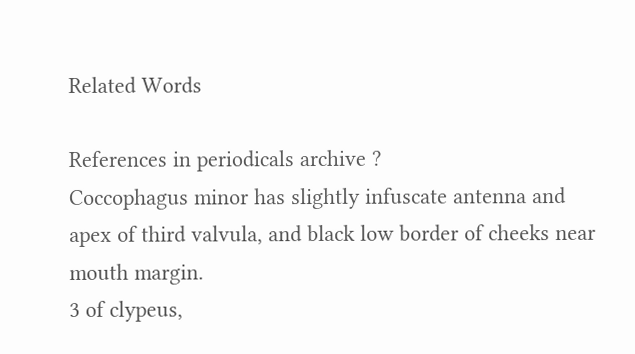Related Words

References in periodicals archive ?
Coccophagus minor has slightly infuscate antenna and apex of third valvula, and black low border of cheeks near mouth margin.
3 of clypeus,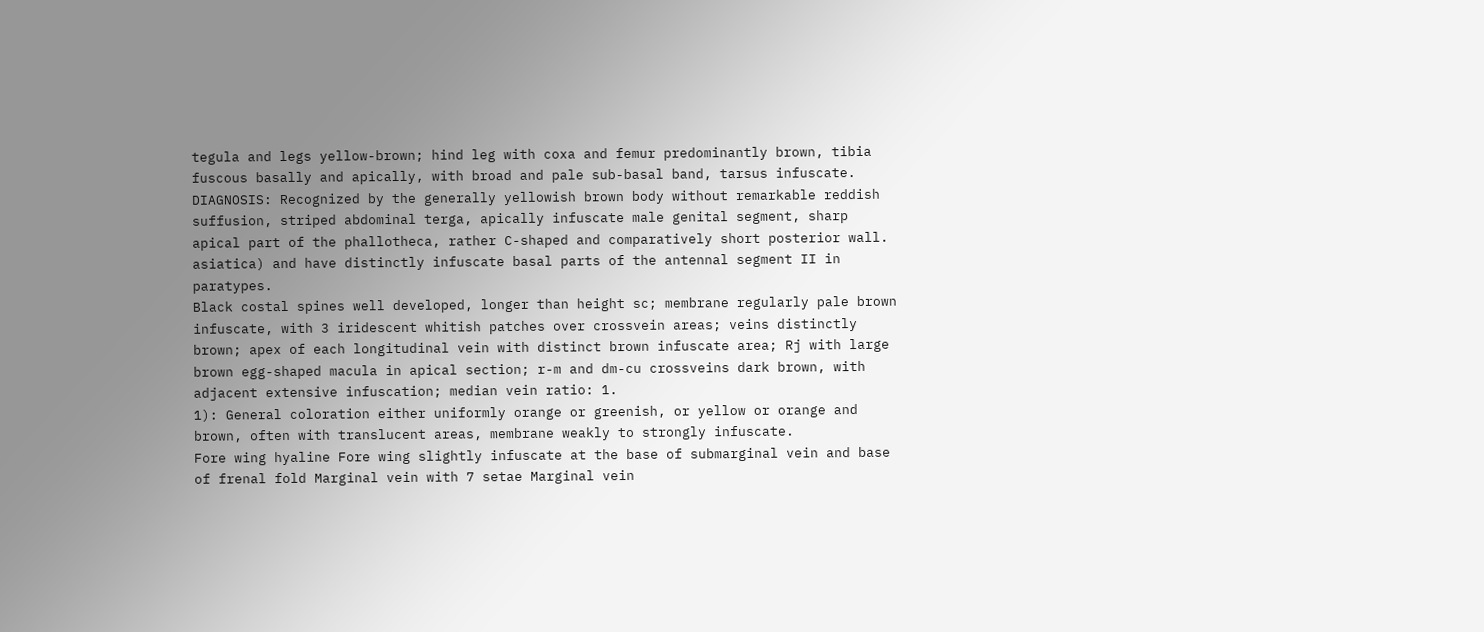tegula and legs yellow-brown; hind leg with coxa and femur predominantly brown, tibia fuscous basally and apically, with broad and pale sub-basal band, tarsus infuscate.
DIAGNOSIS: Recognized by the generally yellowish brown body without remarkable reddish suffusion, striped abdominal terga, apically infuscate male genital segment, sharp apical part of the phallotheca, rather C-shaped and comparatively short posterior wall.
asiatica) and have distinctly infuscate basal parts of the antennal segment II in paratypes.
Black costal spines well developed, longer than height sc; membrane regularly pale brown infuscate, with 3 iridescent whitish patches over crossvein areas; veins distinctly brown; apex of each longitudinal vein with distinct brown infuscate area; Rj with large brown egg-shaped macula in apical section; r-m and dm-cu crossveins dark brown, with adjacent extensive infuscation; median vein ratio: 1.
1): General coloration either uniformly orange or greenish, or yellow or orange and brown, often with translucent areas, membrane weakly to strongly infuscate.
Fore wing hyaline Fore wing slightly infuscate at the base of submarginal vein and base of frenal fold Marginal vein with 7 setae Marginal vein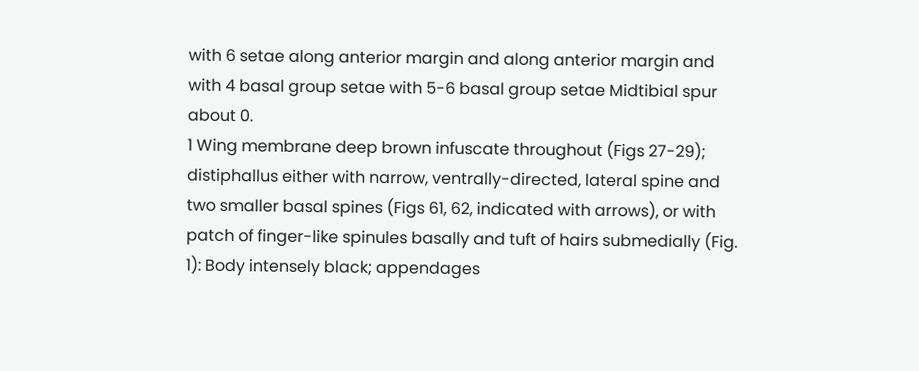with 6 setae along anterior margin and along anterior margin and with 4 basal group setae with 5-6 basal group setae Midtibial spur about 0.
1 Wing membrane deep brown infuscate throughout (Figs 27-29); distiphallus either with narrow, ventrally-directed, lateral spine and two smaller basal spines (Figs 61, 62, indicated with arrows), or with patch of finger-like spinules basally and tuft of hairs submedially (Fig.
1): Body intensely black; appendages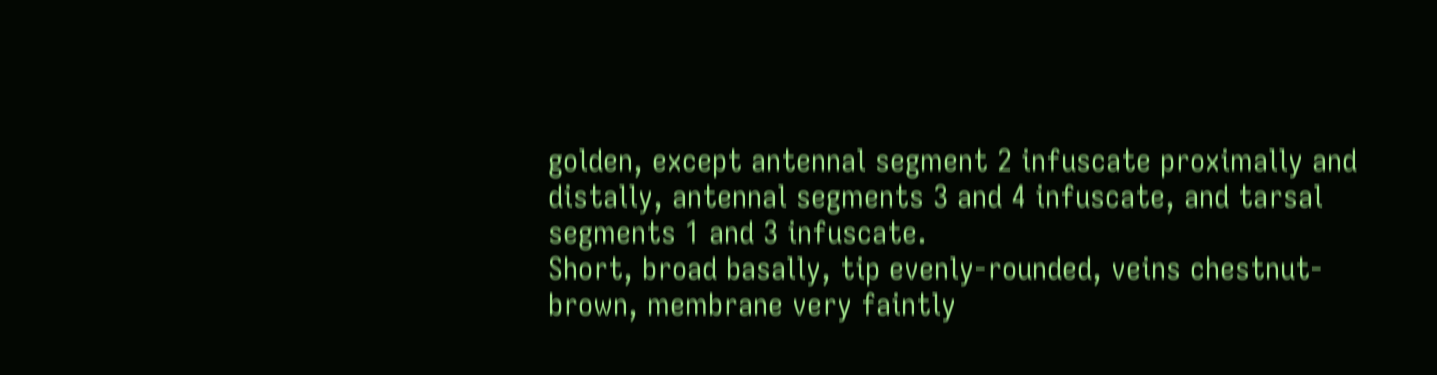golden, except antennal segment 2 infuscate proximally and distally, antennal segments 3 and 4 infuscate, and tarsal segments 1 and 3 infuscate.
Short, broad basally, tip evenly-rounded, veins chestnut-brown, membrane very faintly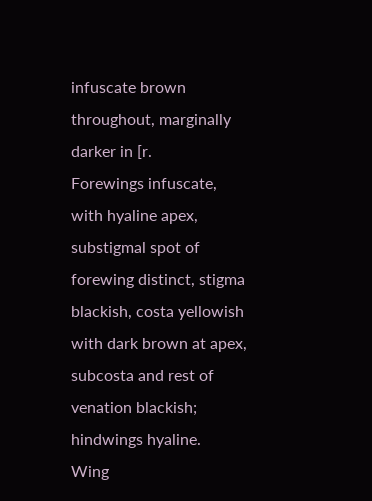infuscate brown throughout, marginally darker in [r.
Forewings infuscate, with hyaline apex, substigmal spot of forewing distinct, stigma blackish, costa yellowish with dark brown at apex, subcosta and rest of venation blackish; hindwings hyaline.
Wing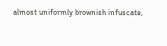almost uniformly brownish infuscate,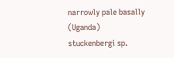narrowly pale basally (Uganda) stuckenbergi sp.